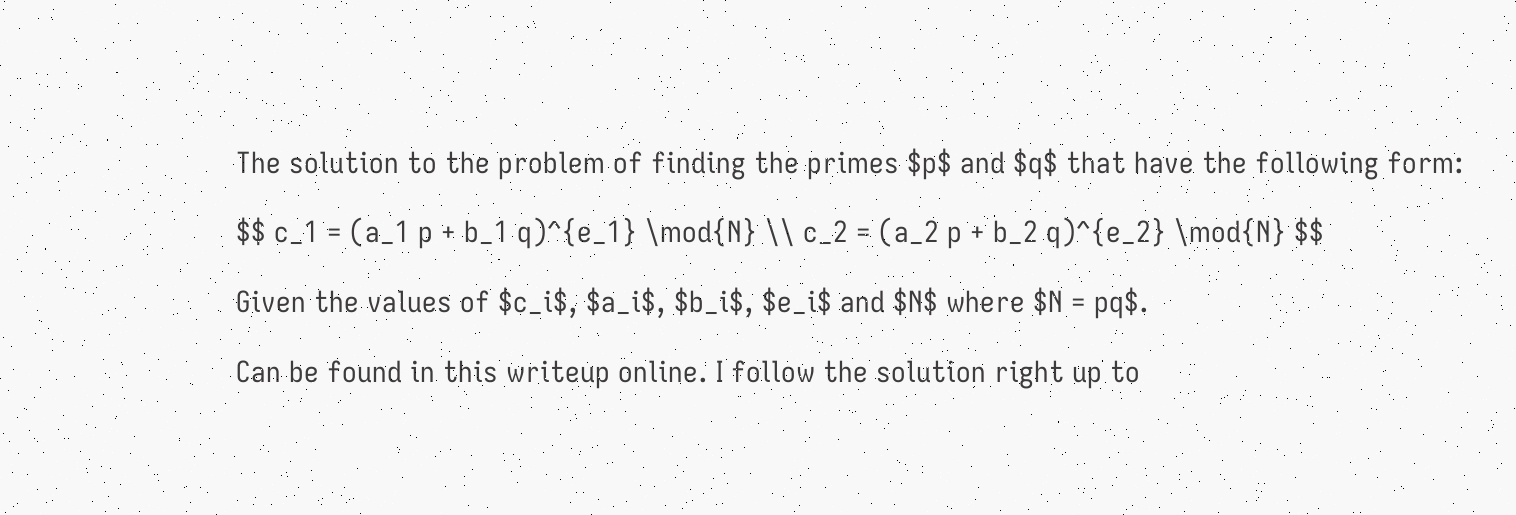The solution to the problem of finding the primes $p$ and $q$ that have the following form:

$$ c_1 = (a_1 p + b_1 q)^{e_1} \mod{N} \\ c_2 = (a_2 p + b_2 q)^{e_2} \mod{N} $$

Given the values of $c_i$, $a_i$, $b_i$, $e_i$ and $N$ where $N = pq$.

Can be found in this writeup online. I follow the solution right up to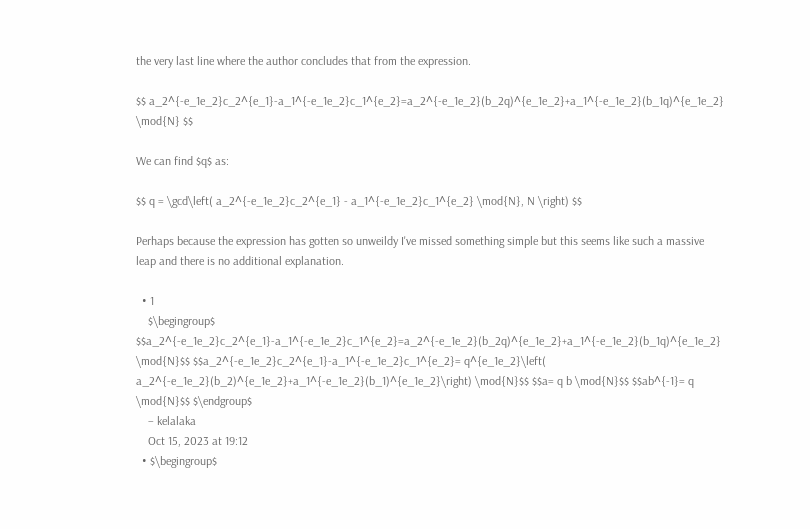the very last line where the author concludes that from the expression.

$$ a_2^{-e_1e_2}c_2^{e_1}-a_1^{-e_1e_2}c_1^{e_2}=a_2^{-e_1e_2}(b_2q)^{e_1e_2}+a_1^{-e_1e_2}(b_1q)^{e_1e_2} \mod{N} $$

We can find $q$ as:

$$ q = \gcd\left( a_2^{-e_1e_2}c_2^{e_1} - a_1^{-e_1e_2}c_1^{e_2} \mod{N}, N \right) $$

Perhaps because the expression has gotten so unweildy I've missed something simple but this seems like such a massive leap and there is no additional explanation.

  • 1
    $\begingroup$ $$a_2^{-e_1e_2}c_2^{e_1}-a_1^{-e_1e_2}c_1^{e_2}=a_2^{-e_1e_2}(b_2q)^{e_1e_2}+a_1^{-e_1e_2}(b_1q)^{e_1e_2} \mod{N}$$ $$a_2^{-e_1e_2}c_2^{e_1}-a_1^{-e_1e_2}c_1^{e_2}= q^{e_1e_2}\left( a_2^{-e_1e_2}(b_2)^{e_1e_2}+a_1^{-e_1e_2}(b_1)^{e_1e_2}\right) \mod{N}$$ $$a= q b \mod{N}$$ $$ab^{-1}= q \mod{N}$$ $\endgroup$
    – kelalaka
    Oct 15, 2023 at 19:12
  • $\begingroup$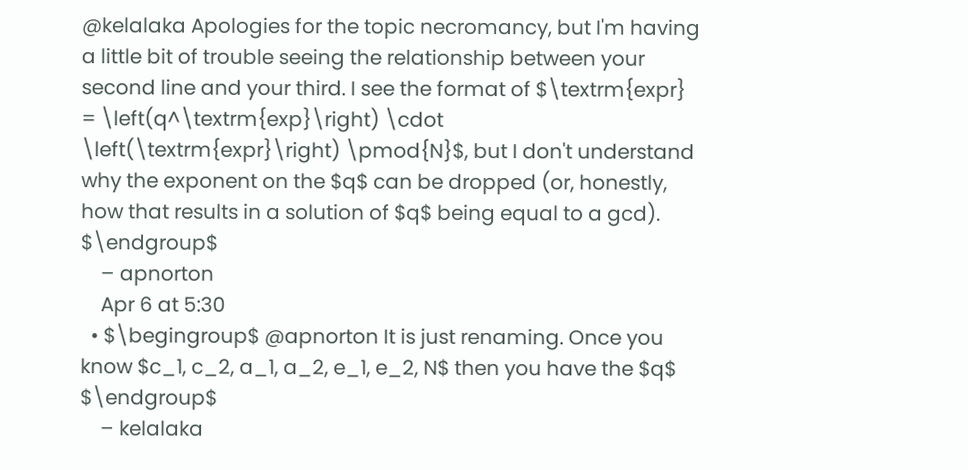@kelalaka Apologies for the topic necromancy, but I'm having a little bit of trouble seeing the relationship between your second line and your third. I see the format of $\textrm{expr} = \left(q^\textrm{exp}\right) \cdot \left(\textrm{expr}\right) \pmod{N}$, but I don't understand why the exponent on the $q$ can be dropped (or, honestly, how that results in a solution of $q$ being equal to a gcd). $\endgroup$
    – apnorton
    Apr 6 at 5:30
  • $\begingroup$ @apnorton It is just renaming. Once you know $c_1, c_2, a_1, a_2, e_1, e_2, N$ then you have the $q$ $\endgroup$
    – kelalaka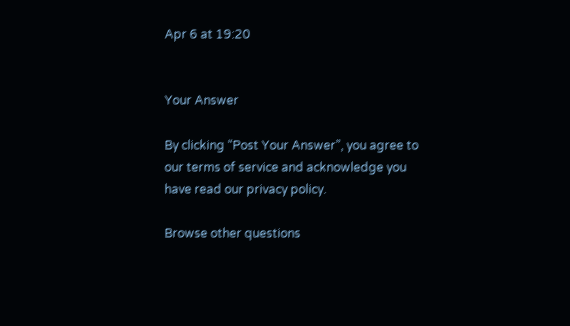Apr 6 at 19:20


Your Answer

By clicking “Post Your Answer”, you agree to our terms of service and acknowledge you have read our privacy policy.

Browse other questions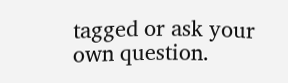tagged or ask your own question.